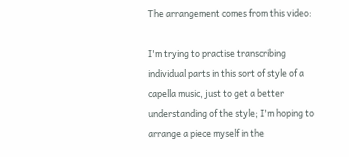The arrangement comes from this video:

I'm trying to practise transcribing individual parts in this sort of style of a capella music, just to get a better understanding of the style; I'm hoping to arrange a piece myself in the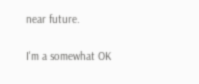near future.

I'm a somewhat OK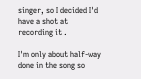singer, so I decided I'd have a shot at recording it .

I'm only about half-way done in the song so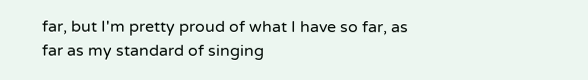far, but I'm pretty proud of what I have so far, as far as my standard of singing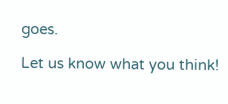goes.

Let us know what you think!